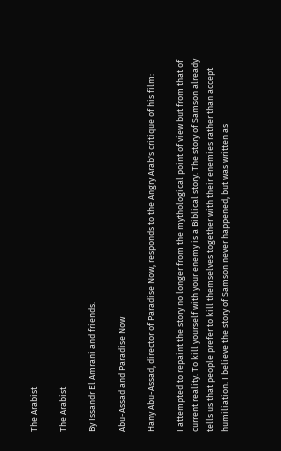The Arabist

The Arabist

By Issandr El Amrani and friends.

Abu-Assad and Paradise Now

Hany Abu-Assad, director of Paradise Now, responds to the Angry Arab's critique of his film:

I attempted to repaint the story no longer from the mythological point of view but from that of current reality. To kill yourself with your enemy is a Biblical story. The story of Samson already tells us that people prefer to kill themselves together with their enemies rather than accept humiliation. I believe the story of Samson never happened, but was written as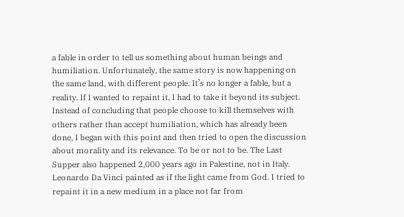a fable in order to tell us something about human beings and humiliation. Unfortunately, the same story is now happening on the same land, with different people. It’s no longer a fable, but a reality. If I wanted to repaint it, I had to take it beyond its subject. Instead of concluding that people choose to kill themselves with others rather than accept humiliation, which has already been done, I began with this point and then tried to open the discussion about morality and its relevance. To be or not to be. The Last Supper also happened 2,000 years ago in Palestine, not in Italy. Leonardo Da Vinci painted as if the light came from God. I tried to repaint it in a new medium in a place not far from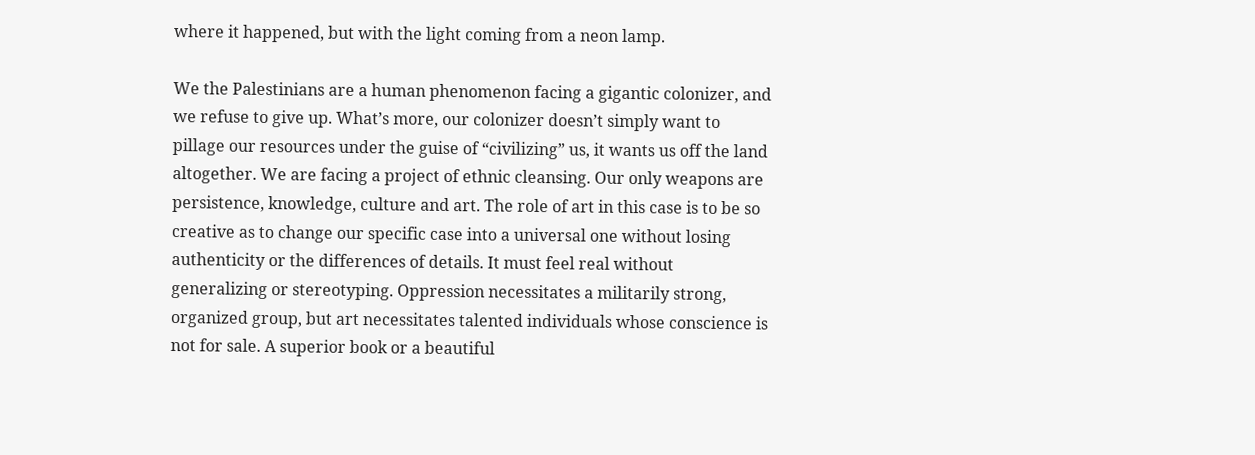where it happened, but with the light coming from a neon lamp.

We the Palestinians are a human phenomenon facing a gigantic colonizer, and we refuse to give up. What’s more, our colonizer doesn’t simply want to pillage our resources under the guise of “civilizing” us, it wants us off the land altogether. We are facing a project of ethnic cleansing. Our only weapons are persistence, knowledge, culture and art. The role of art in this case is to be so creative as to change our specific case into a universal one without losing authenticity or the differences of details. It must feel real without generalizing or stereotyping. Oppression necessitates a militarily strong, organized group, but art necessitates talented individuals whose conscience is not for sale. A superior book or a beautiful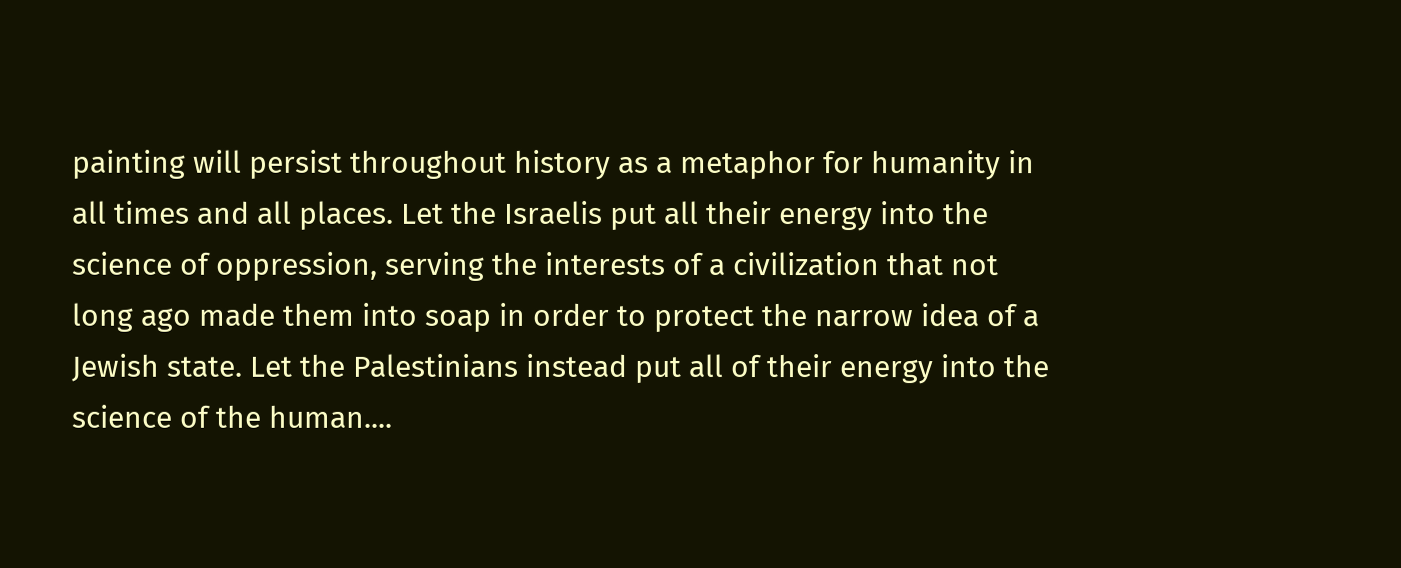painting will persist throughout history as a metaphor for humanity in all times and all places. Let the Israelis put all their energy into the science of oppression, serving the interests of a civilization that not long ago made them into soap in order to protect the narrow idea of a Jewish state. Let the Palestinians instead put all of their energy into the science of the human....